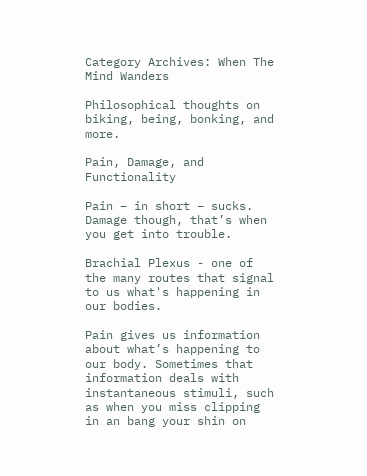Category Archives: When The Mind Wanders

Philosophical thoughts on biking, being, bonking, and more.

Pain, Damage, and Functionality

Pain – in short – sucks. Damage though, that’s when you get into trouble.

Brachial Plexus - one of the many routes that signal to us what's happening in our bodies.

Pain gives us information about what’s happening to our body. Sometimes that information deals with instantaneous stimuli, such as when you miss clipping in an bang your shin on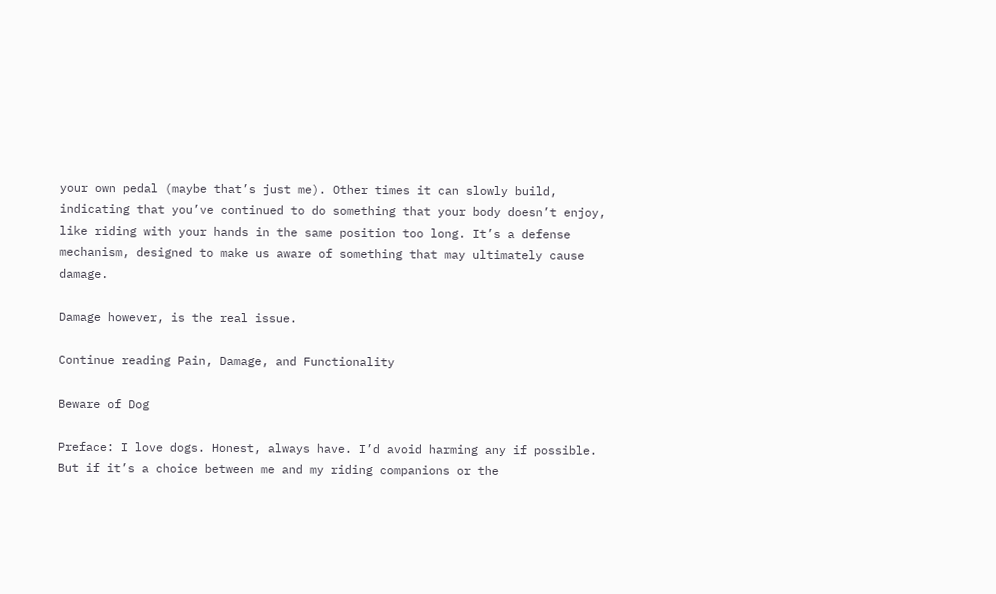your own pedal (maybe that’s just me). Other times it can slowly build, indicating that you’ve continued to do something that your body doesn’t enjoy, like riding with your hands in the same position too long. It’s a defense mechanism, designed to make us aware of something that may ultimately cause damage.

Damage however, is the real issue.

Continue reading Pain, Damage, and Functionality

Beware of Dog

Preface: I love dogs. Honest, always have. I’d avoid harming any if possible. But if it’s a choice between me and my riding companions or the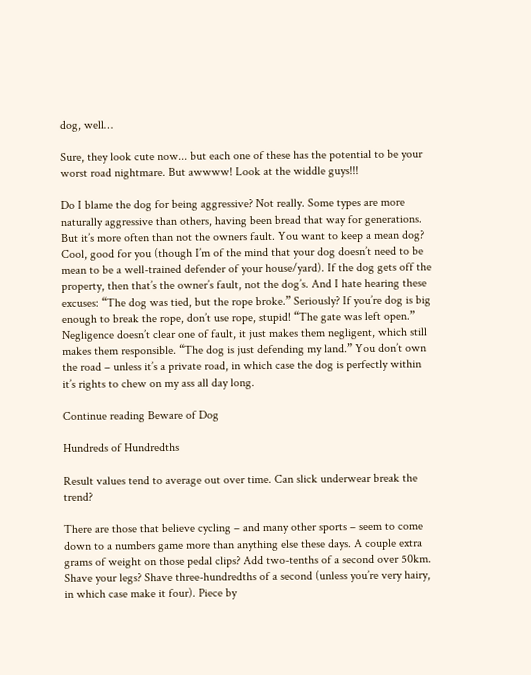dog, well…

Sure, they look cute now... but each one of these has the potential to be your worst road nightmare. But awwww! Look at the widdle guys!!!

Do I blame the dog for being aggressive? Not really. Some types are more naturally aggressive than others, having been bread that way for generations. But it’s more often than not the owners fault. You want to keep a mean dog? Cool, good for you (though I’m of the mind that your dog doesn’t need to be mean to be a well-trained defender of your house/yard). If the dog gets off the property, then that’s the owner’s fault, not the dog’s. And I hate hearing these excuses: “The dog was tied, but the rope broke.” Seriously? If you’re dog is big enough to break the rope, don’t use rope, stupid! “The gate was left open.” Negligence doesn’t clear one of fault, it just makes them negligent, which still makes them responsible. “The dog is just defending my land.” You don’t own the road – unless it’s a private road, in which case the dog is perfectly within it’s rights to chew on my ass all day long.

Continue reading Beware of Dog

Hundreds of Hundredths

Result values tend to average out over time. Can slick underwear break the trend?

There are those that believe cycling – and many other sports – seem to come down to a numbers game more than anything else these days. A couple extra grams of weight on those pedal clips? Add two-tenths of a second over 50km. Shave your legs? Shave three-hundredths of a second (unless you’re very hairy, in which case make it four). Piece by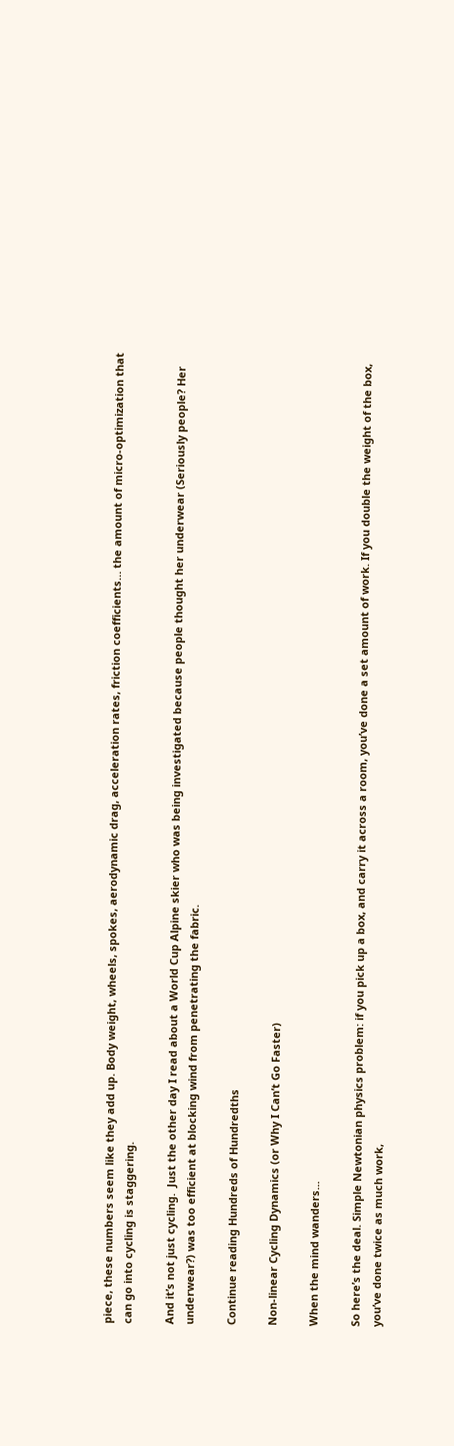piece, these numbers seem like they add up. Body weight, wheels, spokes, aerodynamic drag, acceleration rates, friction coefficients… the amount of micro-optimization that can go into cycling is staggering.

And it’s not just cycling.  Just the other day I read about a World Cup Alpine skier who was being investigated because people thought her underwear (Seriously people? Her underwear?) was too efficient at blocking wind from penetrating the fabric.

Continue reading Hundreds of Hundredths

Non-linear Cycling Dynamics (or Why I Can’t Go Faster)

When the mind wanders...

So here’s the deal. Simple Newtonian physics problem: if you pick up a box, and carry it across a room, you’ve done a set amount of work. If you double the weight of the box, you’ve done twice as much work,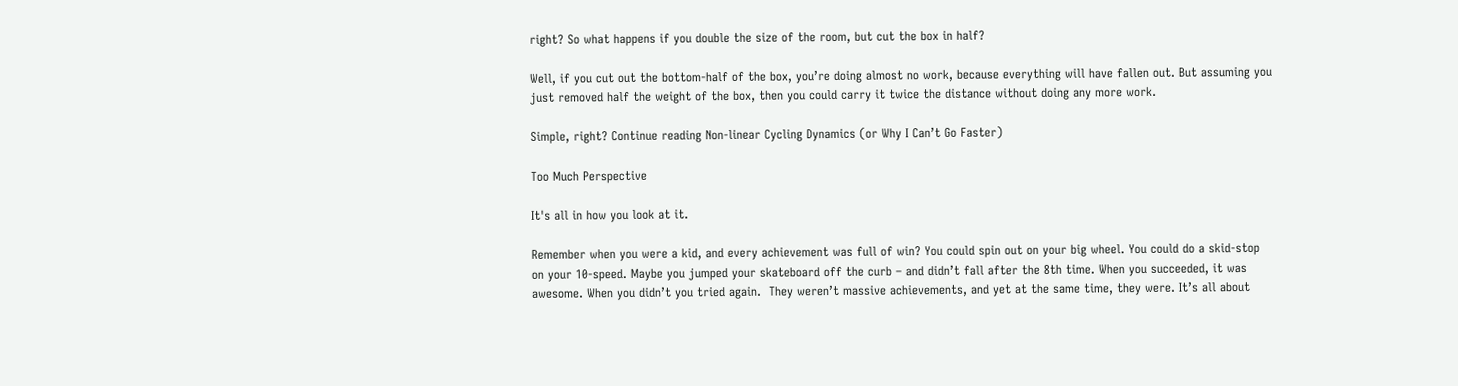right? So what happens if you double the size of the room, but cut the box in half?

Well, if you cut out the bottom-half of the box, you’re doing almost no work, because everything will have fallen out. But assuming you just removed half the weight of the box, then you could carry it twice the distance without doing any more work.

Simple, right? Continue reading Non-linear Cycling Dynamics (or Why I Can’t Go Faster)

Too Much Perspective

It's all in how you look at it.

Remember when you were a kid, and every achievement was full of win? You could spin out on your big wheel. You could do a skid-stop on your 10-speed. Maybe you jumped your skateboard off the curb – and didn’t fall after the 8th time. When you succeeded, it was awesome. When you didn’t you tried again.  They weren’t massive achievements, and yet at the same time, they were. It’s all about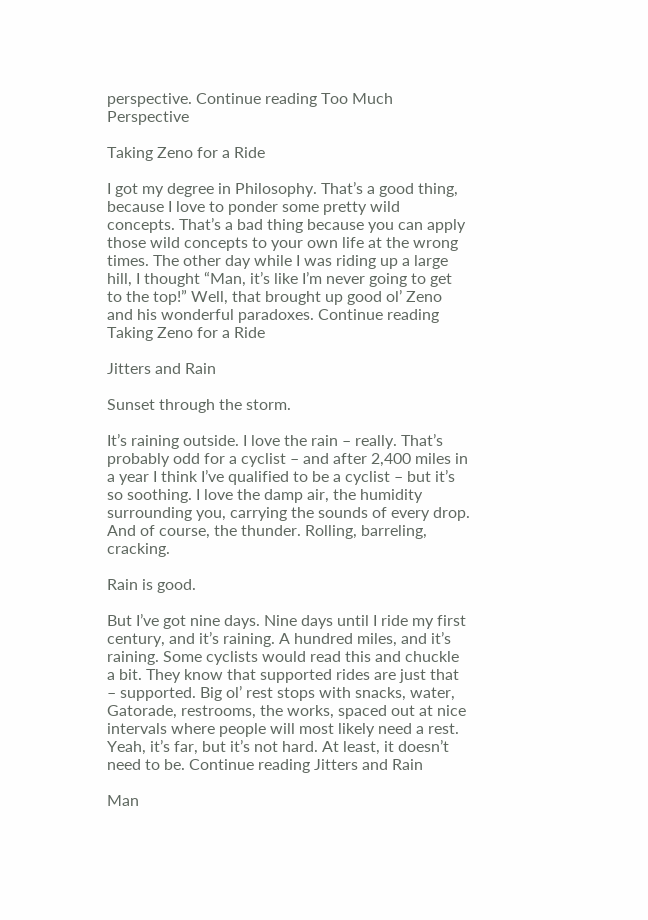perspective. Continue reading Too Much Perspective

Taking Zeno for a Ride

I got my degree in Philosophy. That’s a good thing, because I love to ponder some pretty wild concepts. That’s a bad thing because you can apply those wild concepts to your own life at the wrong times. The other day while I was riding up a large hill, I thought “Man, it’s like I’m never going to get to the top!” Well, that brought up good ol’ Zeno and his wonderful paradoxes. Continue reading Taking Zeno for a Ride

Jitters and Rain

Sunset through the storm.

It’s raining outside. I love the rain – really. That’s probably odd for a cyclist – and after 2,400 miles in a year I think I’ve qualified to be a cyclist – but it’s so soothing. I love the damp air, the humidity surrounding you, carrying the sounds of every drop. And of course, the thunder. Rolling, barreling, cracking.

Rain is good.

But I’ve got nine days. Nine days until I ride my first century, and it’s raining. A hundred miles, and it’s raining. Some cyclists would read this and chuckle a bit. They know that supported rides are just that – supported. Big ol’ rest stops with snacks, water, Gatorade, restrooms, the works, spaced out at nice intervals where people will most likely need a rest. Yeah, it’s far, but it’s not hard. At least, it doesn’t need to be. Continue reading Jitters and Rain

Man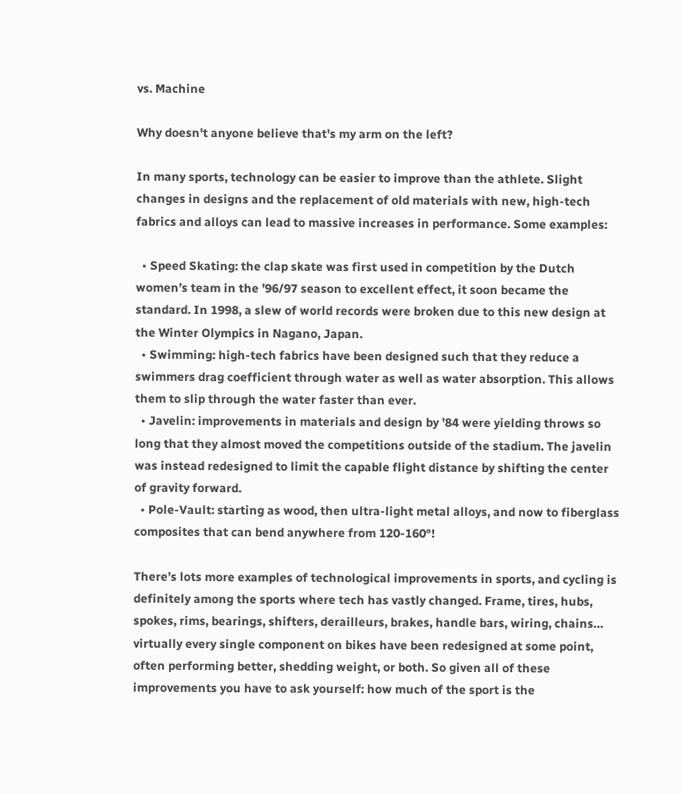vs. Machine

Why doesn't anyone believe that's my arm on the left?

In many sports, technology can be easier to improve than the athlete. Slight changes in designs and the replacement of old materials with new, high-tech fabrics and alloys can lead to massive increases in performance. Some examples:

  • Speed Skating: the clap skate was first used in competition by the Dutch women’s team in the ’96/97 season to excellent effect, it soon became the standard. In 1998, a slew of world records were broken due to this new design at the Winter Olympics in Nagano, Japan.
  • Swimming: high-tech fabrics have been designed such that they reduce a swimmers drag coefficient through water as well as water absorption. This allows them to slip through the water faster than ever.
  • Javelin: improvements in materials and design by ’84 were yielding throws so long that they almost moved the competitions outside of the stadium. The javelin was instead redesigned to limit the capable flight distance by shifting the center of gravity forward.
  • Pole-Vault: starting as wood, then ultra-light metal alloys, and now to fiberglass composites that can bend anywhere from 120-160°!

There’s lots more examples of technological improvements in sports, and cycling is definitely among the sports where tech has vastly changed. Frame, tires, hubs, spokes, rims, bearings, shifters, derailleurs, brakes, handle bars, wiring, chains… virtually every single component on bikes have been redesigned at some point, often performing better, shedding weight, or both. So given all of these improvements you have to ask yourself: how much of the sport is the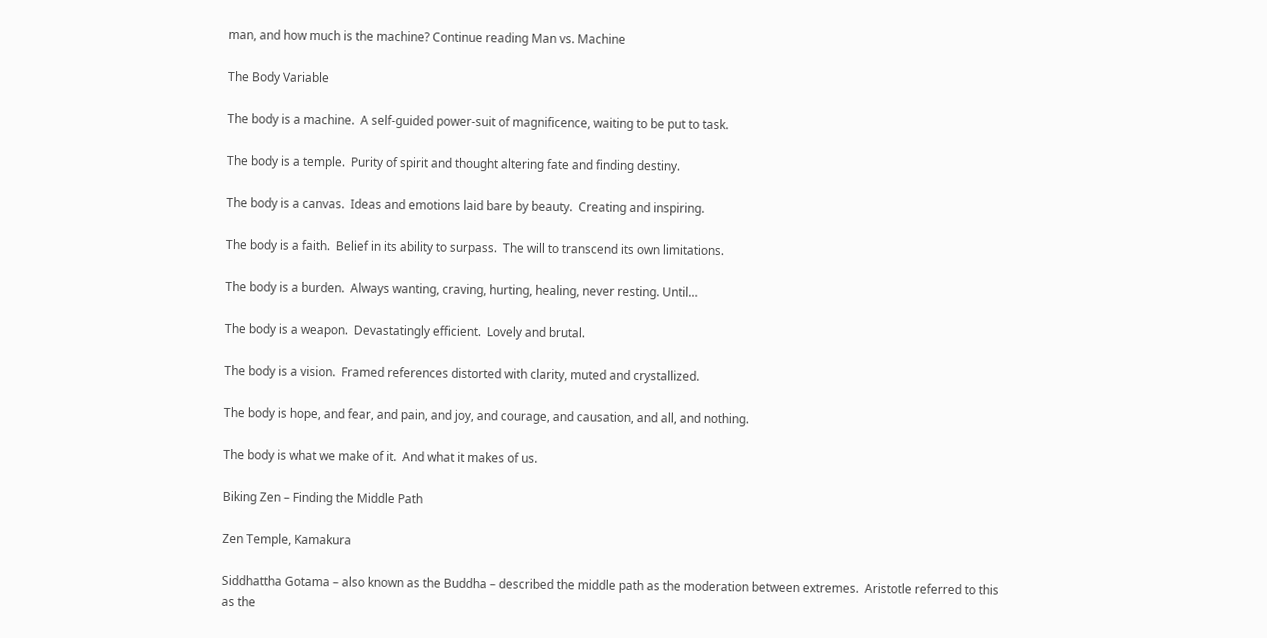man, and how much is the machine? Continue reading Man vs. Machine

The Body Variable

The body is a machine.  A self-guided power-suit of magnificence, waiting to be put to task.

The body is a temple.  Purity of spirit and thought altering fate and finding destiny.

The body is a canvas.  Ideas and emotions laid bare by beauty.  Creating and inspiring.

The body is a faith.  Belief in its ability to surpass.  The will to transcend its own limitations.

The body is a burden.  Always wanting, craving, hurting, healing, never resting. Until…

The body is a weapon.  Devastatingly efficient.  Lovely and brutal.

The body is a vision.  Framed references distorted with clarity, muted and crystallized.

The body is hope, and fear, and pain, and joy, and courage, and causation, and all, and nothing.

The body is what we make of it.  And what it makes of us.

Biking Zen – Finding the Middle Path

Zen Temple, Kamakura

Siddhattha Gotama – also known as the Buddha – described the middle path as the moderation between extremes.  Aristotle referred to this as the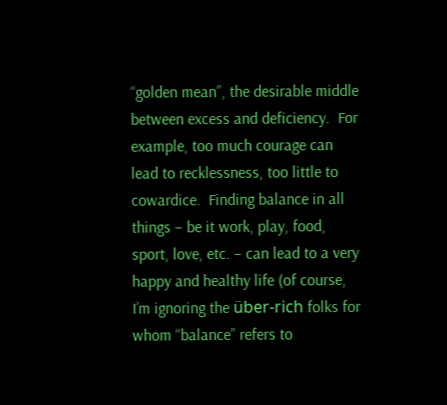“golden mean”, the desirable middle between excess and deficiency.  For example, too much courage can lead to recklessness, too little to cowardice.  Finding balance in all things – be it work, play, food, sport, love, etc. – can lead to a very happy and healthy life (of course, I’m ignoring the über-rich folks for whom “balance” refers to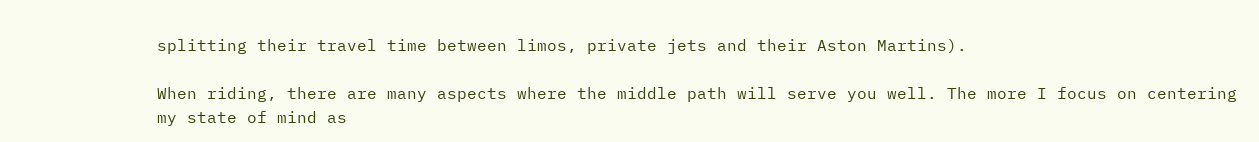splitting their travel time between limos, private jets and their Aston Martins).

When riding, there are many aspects where the middle path will serve you well. The more I focus on centering my state of mind as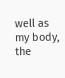well as my body, the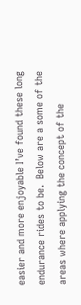easier and more enjoyable I’ve found these long endurance rides to be.  Below are a some of the areas where applying the concept of the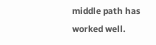middle path has worked well.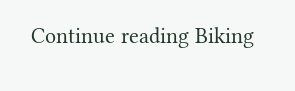Continue reading Biking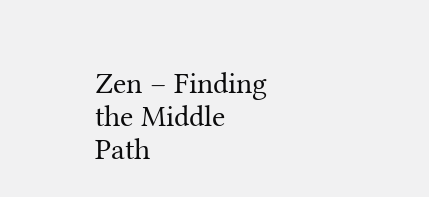Zen – Finding the Middle Path